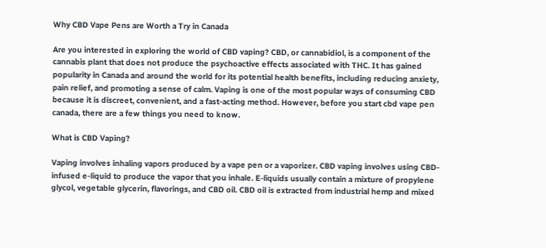Why CBD Vape Pens are Worth a Try in Canada

Are you interested in exploring the world of CBD vaping? CBD, or cannabidiol, is a component of the cannabis plant that does not produce the psychoactive effects associated with THC. It has gained popularity in Canada and around the world for its potential health benefits, including reducing anxiety, pain relief, and promoting a sense of calm. Vaping is one of the most popular ways of consuming CBD because it is discreet, convenient, and a fast-acting method. However, before you start cbd vape pen canada, there are a few things you need to know.

What is CBD Vaping?

Vaping involves inhaling vapors produced by a vape pen or a vaporizer. CBD vaping involves using CBD-infused e-liquid to produce the vapor that you inhale. E-liquids usually contain a mixture of propylene glycol, vegetable glycerin, flavorings, and CBD oil. CBD oil is extracted from industrial hemp and mixed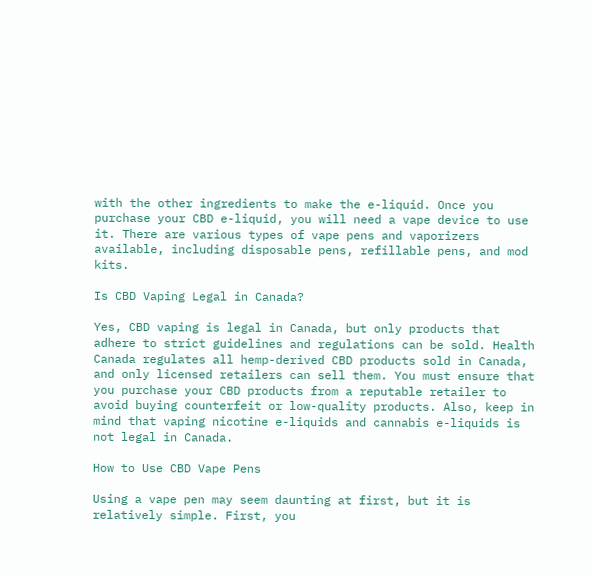with the other ingredients to make the e-liquid. Once you purchase your CBD e-liquid, you will need a vape device to use it. There are various types of vape pens and vaporizers available, including disposable pens, refillable pens, and mod kits.

Is CBD Vaping Legal in Canada?

Yes, CBD vaping is legal in Canada, but only products that adhere to strict guidelines and regulations can be sold. Health Canada regulates all hemp-derived CBD products sold in Canada, and only licensed retailers can sell them. You must ensure that you purchase your CBD products from a reputable retailer to avoid buying counterfeit or low-quality products. Also, keep in mind that vaping nicotine e-liquids and cannabis e-liquids is not legal in Canada.

How to Use CBD Vape Pens

Using a vape pen may seem daunting at first, but it is relatively simple. First, you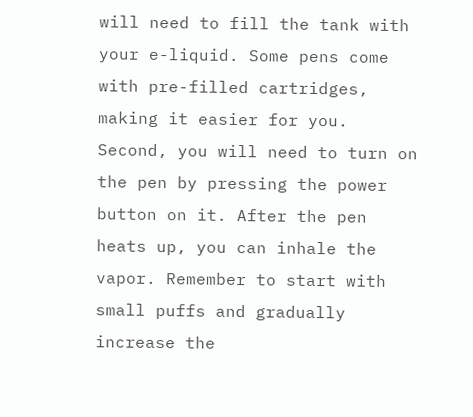will need to fill the tank with your e-liquid. Some pens come with pre-filled cartridges, making it easier for you. Second, you will need to turn on the pen by pressing the power button on it. After the pen heats up, you can inhale the vapor. Remember to start with small puffs and gradually increase the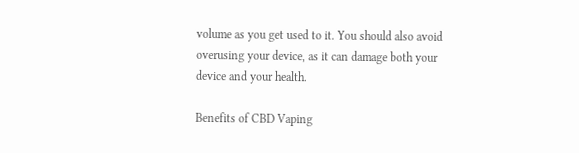volume as you get used to it. You should also avoid overusing your device, as it can damage both your device and your health.

Benefits of CBD Vaping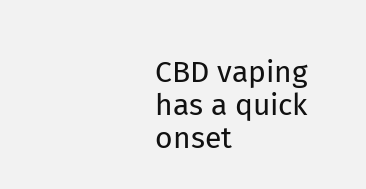CBD vaping has a quick onset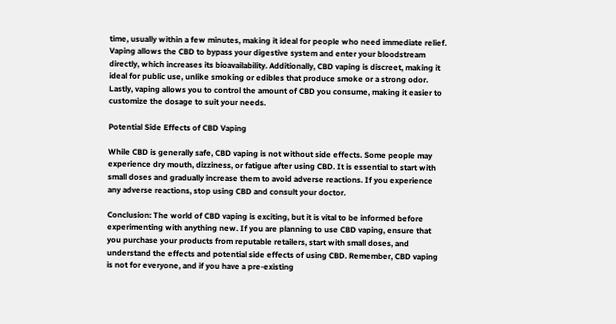time, usually within a few minutes, making it ideal for people who need immediate relief. Vaping allows the CBD to bypass your digestive system and enter your bloodstream directly, which increases its bioavailability. Additionally, CBD vaping is discreet, making it ideal for public use, unlike smoking or edibles that produce smoke or a strong odor. Lastly, vaping allows you to control the amount of CBD you consume, making it easier to customize the dosage to suit your needs.

Potential Side Effects of CBD Vaping

While CBD is generally safe, CBD vaping is not without side effects. Some people may experience dry mouth, dizziness, or fatigue after using CBD. It is essential to start with small doses and gradually increase them to avoid adverse reactions. If you experience any adverse reactions, stop using CBD and consult your doctor.

Conclusion: The world of CBD vaping is exciting, but it is vital to be informed before experimenting with anything new. If you are planning to use CBD vaping, ensure that you purchase your products from reputable retailers, start with small doses, and understand the effects and potential side effects of using CBD. Remember, CBD vaping is not for everyone, and if you have a pre-existing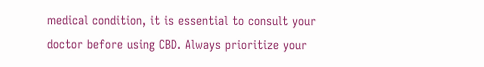medical condition, it is essential to consult your doctor before using CBD. Always prioritize your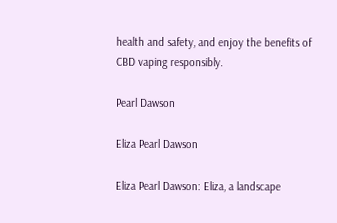health and safety, and enjoy the benefits of CBD vaping responsibly.

Pearl Dawson

Eliza Pearl Dawson

Eliza Pearl Dawson: Eliza, a landscape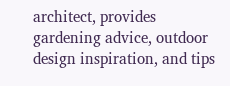architect, provides gardening advice, outdoor design inspiration, and tips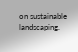on sustainable landscaping.